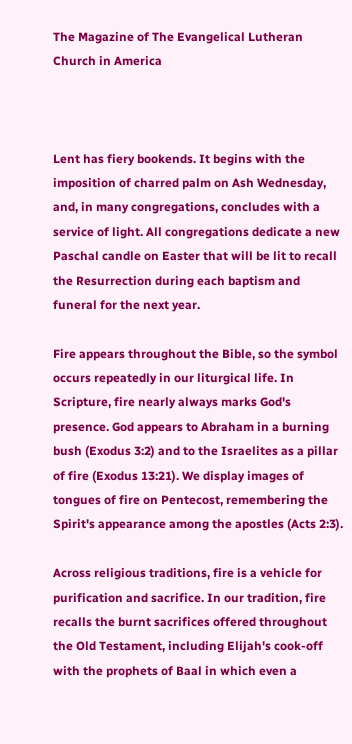The Magazine of The Evangelical Lutheran Church in America



Lent has fiery bookends. It begins with the imposition of charred palm on Ash Wednesday, and, in many congregations, concludes with a service of light. All congregations dedicate a new Paschal candle on Easter that will be lit to recall the Resurrection during each baptism and funeral for the next year.

Fire appears throughout the Bible, so the symbol occurs repeatedly in our liturgical life. In Scripture, fire nearly always marks God's presence. God appears to Abraham in a burning bush (Exodus 3:2) and to the Israelites as a pillar of fire (Exodus 13:21). We display images of tongues of fire on Pentecost, remembering the Spirit's appearance among the apostles (Acts 2:3).

Across religious traditions, fire is a vehicle for purification and sacrifice. In our tradition, fire recalls the burnt sacrifices offered throughout the Old Testament, including Elijah's cook-off with the prophets of Baal in which even a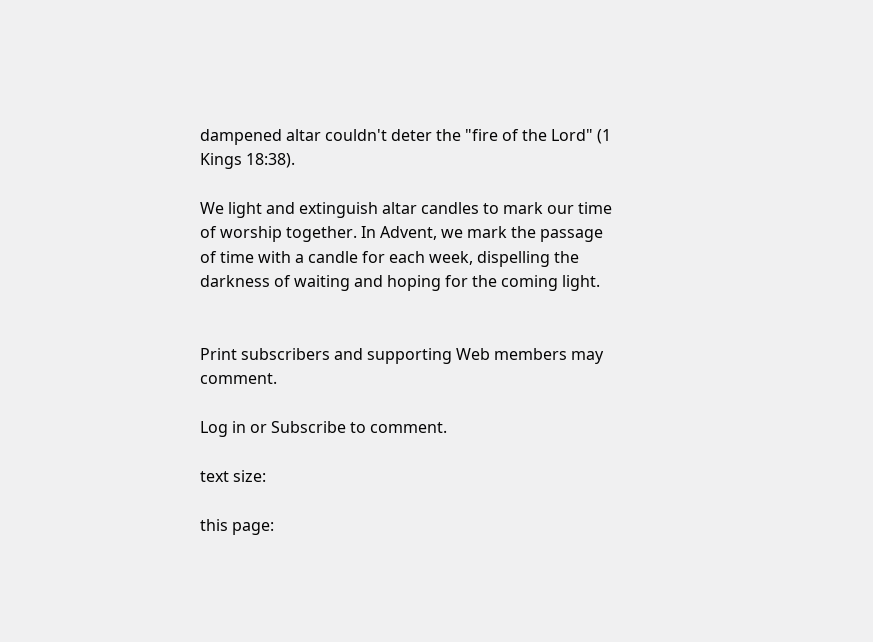dampened altar couldn't deter the "fire of the Lord" (1 Kings 18:38).

We light and extinguish altar candles to mark our time of worship together. In Advent, we mark the passage of time with a candle for each week, dispelling the darkness of waiting and hoping for the coming light.


Print subscribers and supporting Web members may comment.

Log in or Subscribe to comment.

text size:

this page: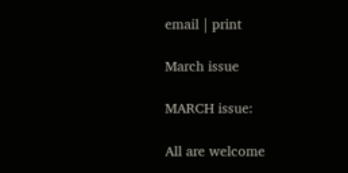email | print

March issue

MARCH issue:

All are welcome